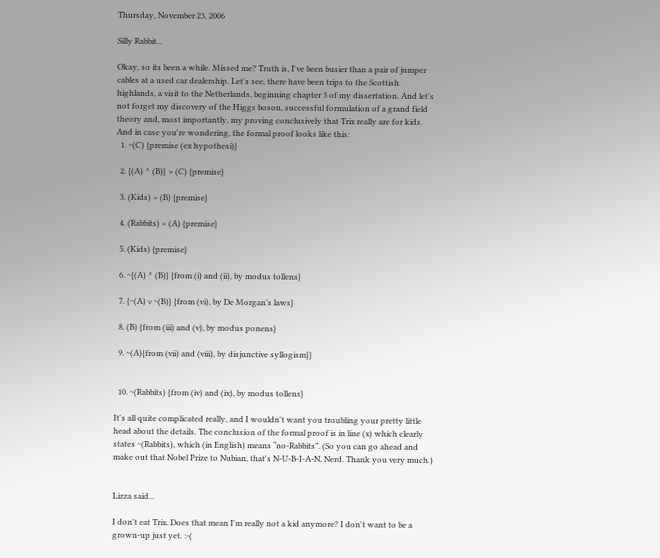Thursday, November 23, 2006

Silly Rabbit...

Okay, so its been a while. Missed me? Truth is, I've been busier than a pair of jumper cables at a used car dealership. Let's see, there have been trips to the Scottish highlands, a visit to the Netherlands, beginning chapter 3 of my dissertation. And let's not forget my discovery of the Higgs boson, successful formulation of a grand field theory and, most importantly, my proving conclusively that Trix really are for kids. And in case you're wondering, the formal proof looks like this:
  1. ~(C) {premise (ex hypothesi)}

  2. {(A) ^ (B)} > (C) {premise}

  3. (Kids) > (B) {premise}

  4. (Rabbits) > (A) {premise}

  5. (Kids) {premise}

  6. ~{(A) ^ (B)} {from (i) and (ii), by modus tollens}

  7. {~(A) ∨ ~(B)} {from (vi), by De Morgan’s laws}

  8. (B) {from (iii) and (v), by modus ponens}

  9. ~(A){from (vii) and (viii), by disjunctive syllogism}}


  10. ~(Rabbits) {from (iv) and (ix), by modus tollens}

It's all quite complicated really, and I wouldn't want you troubling your pretty little head about the details. The conclusion of the formal proof is in line (x) which clearly states ~(Rabbits), which (in English) means “no-Rabbits”. (So you can go ahead and make out that Nobel Prize to Nubian, that's N-U-B-I-A-N, Nerd. Thank you very much.)


Lizza said...

I don't eat Trix. Does that mean I'm really not a kid anymore? I don't want to be a grown-up just yet. :-(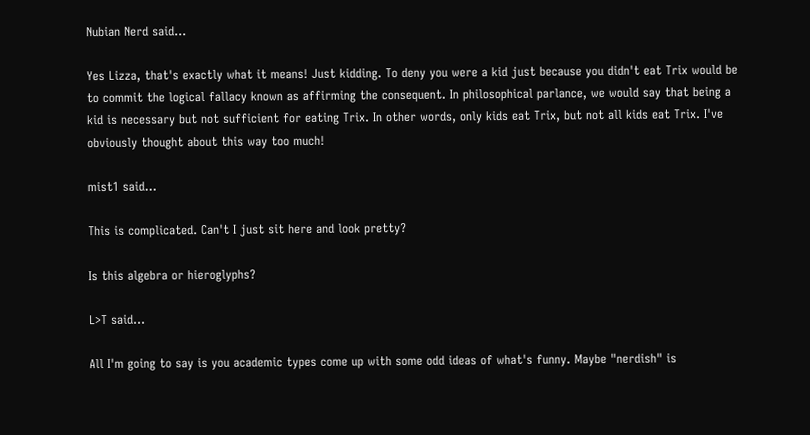Nubian Nerd said...

Yes Lizza, that's exactly what it means! Just kidding. To deny you were a kid just because you didn't eat Trix would be to commit the logical fallacy known as affirming the consequent. In philosophical parlance, we would say that being a kid is necessary but not sufficient for eating Trix. In other words, only kids eat Trix, but not all kids eat Trix. I've obviously thought about this way too much!

mist1 said...

This is complicated. Can't I just sit here and look pretty?

Is this algebra or hieroglyphs?

L>T said...

All I'm going to say is you academic types come up with some odd ideas of what's funny. Maybe "nerdish" is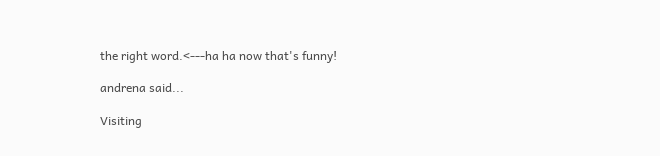the right word.<---ha ha now that's funny!

andrena said...

Visiting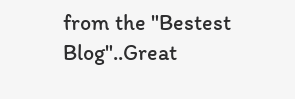from the "Bestest Blog"..Great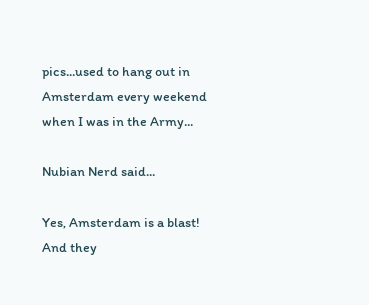pics...used to hang out in Amsterdam every weekend when I was in the Army...

Nubian Nerd said...

Yes, Amsterdam is a blast! And they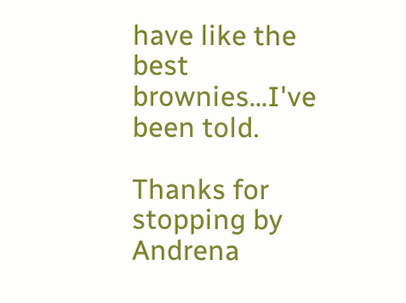have like the best brownies...I've been told.

Thanks for stopping by Andrena